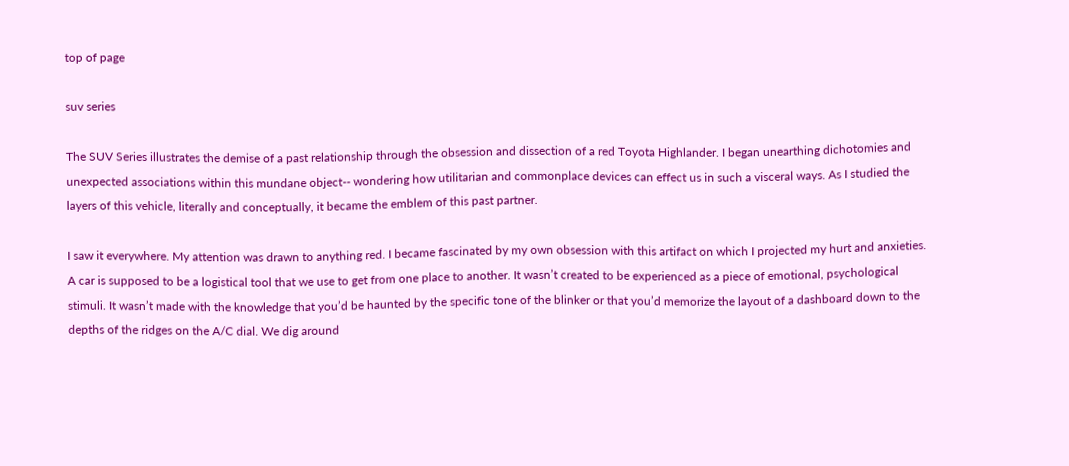top of page

suv series

The SUV Series illustrates the demise of a past relationship through the obsession and dissection of a red Toyota Highlander. I began unearthing dichotomies and unexpected associations within this mundane object-- wondering how utilitarian and commonplace devices can effect us in such a visceral ways. As I studied the layers of this vehicle, literally and conceptually, it became the emblem of this past partner.

I saw it everywhere. My attention was drawn to anything red. I became fascinated by my own obsession with this artifact on which I projected my hurt and anxieties. A car is supposed to be a logistical tool that we use to get from one place to another. It wasn’t created to be experienced as a piece of emotional, psychological stimuli. It wasn’t made with the knowledge that you’d be haunted by the specific tone of the blinker or that you’d memorize the layout of a dashboard down to the depths of the ridges on the A/C dial. We dig around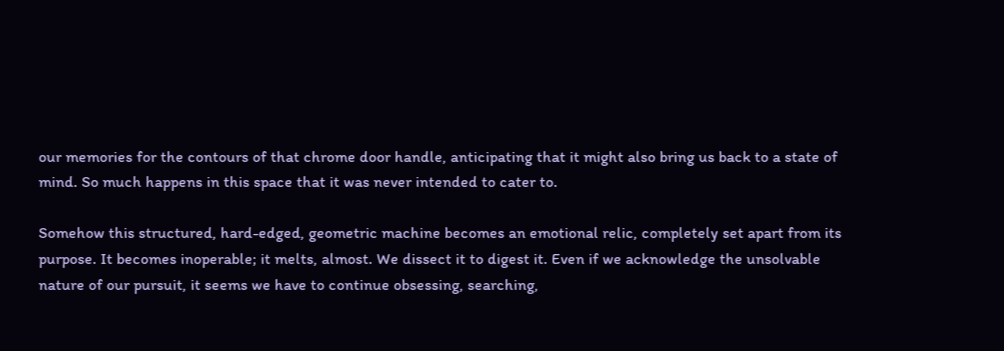our memories for the contours of that chrome door handle, anticipating that it might also bring us back to a state of mind. So much happens in this space that it was never intended to cater to.

Somehow this structured, hard-edged, geometric machine becomes an emotional relic, completely set apart from its purpose. It becomes inoperable; it melts, almost. We dissect it to digest it. Even if we acknowledge the unsolvable nature of our pursuit, it seems we have to continue obsessing, searching,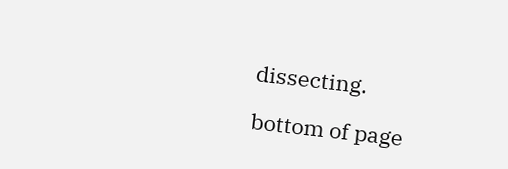dissecting.

bottom of page